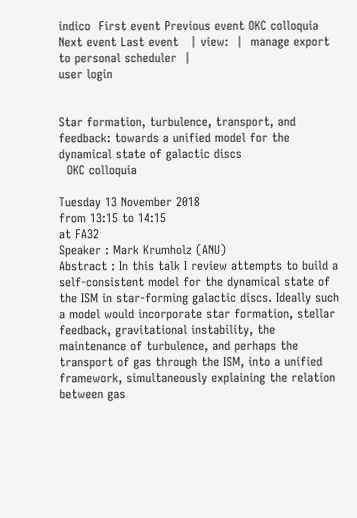indico  First event Previous event OKC colloquia Next event Last event   | view:  |  manage export to personal scheduler  |
user login


Star formation, turbulence, transport, and feedback: towards a unified model for the dynamical state of galactic discs
  OKC colloquia

Tuesday 13 November 2018
from 13:15 to 14:15
at FA32
Speaker : Mark Krumholz (ANU)
Abstract : In this talk I review attempts to build a self-consistent model for the dynamical state of the ISM in star-forming galactic discs. Ideally such a model would incorporate star formation, stellar feedback, gravitational instability, the maintenance of turbulence, and perhaps the transport of gas through the ISM, into a unified framework, simultaneously explaining the relation between gas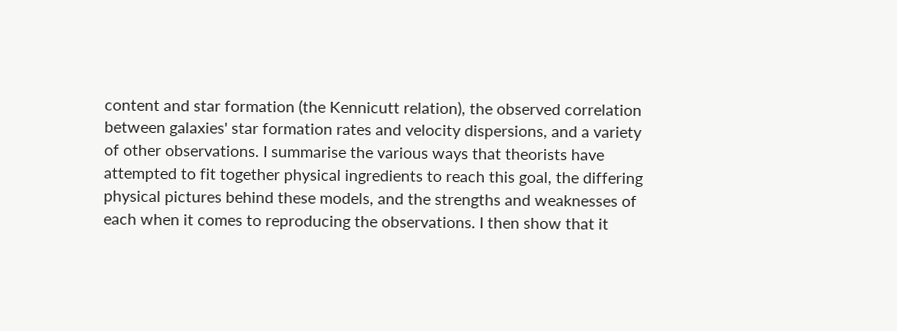content and star formation (the Kennicutt relation), the observed correlation between galaxies' star formation rates and velocity dispersions, and a variety of other observations. I summarise the various ways that theorists have attempted to fit together physical ingredients to reach this goal, the differing physical pictures behind these models, and the strengths and weaknesses of each when it comes to reproducing the observations. I then show that it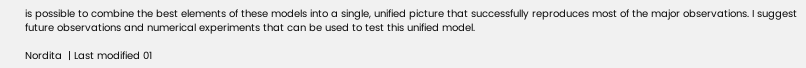is possible to combine the best elements of these models into a single, unified picture that successfully reproduces most of the major observations. I suggest future observations and numerical experiments that can be used to test this unified model.

Nordita  | Last modified 01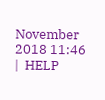November 2018 11:46  |  HELP